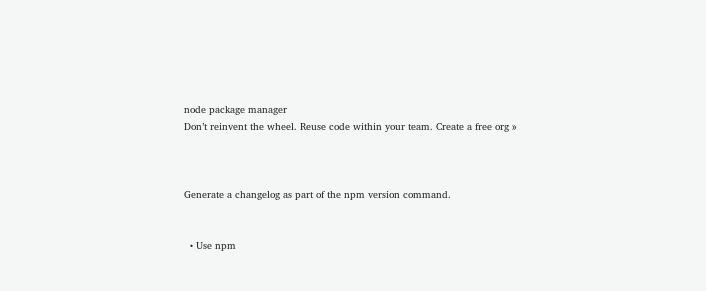node package manager
Don’t reinvent the wheel. Reuse code within your team. Create a free org »



Generate a changelog as part of the npm version command.


  • Use npm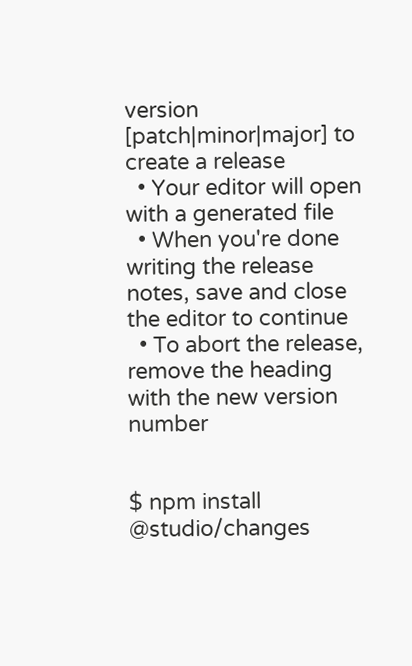version [patch|minor|major] to create a release
  • Your editor will open with a generated file
  • When you're done writing the release notes, save and close the editor to continue
  • To abort the release, remove the heading with the new version number


$ npm install @studio/changes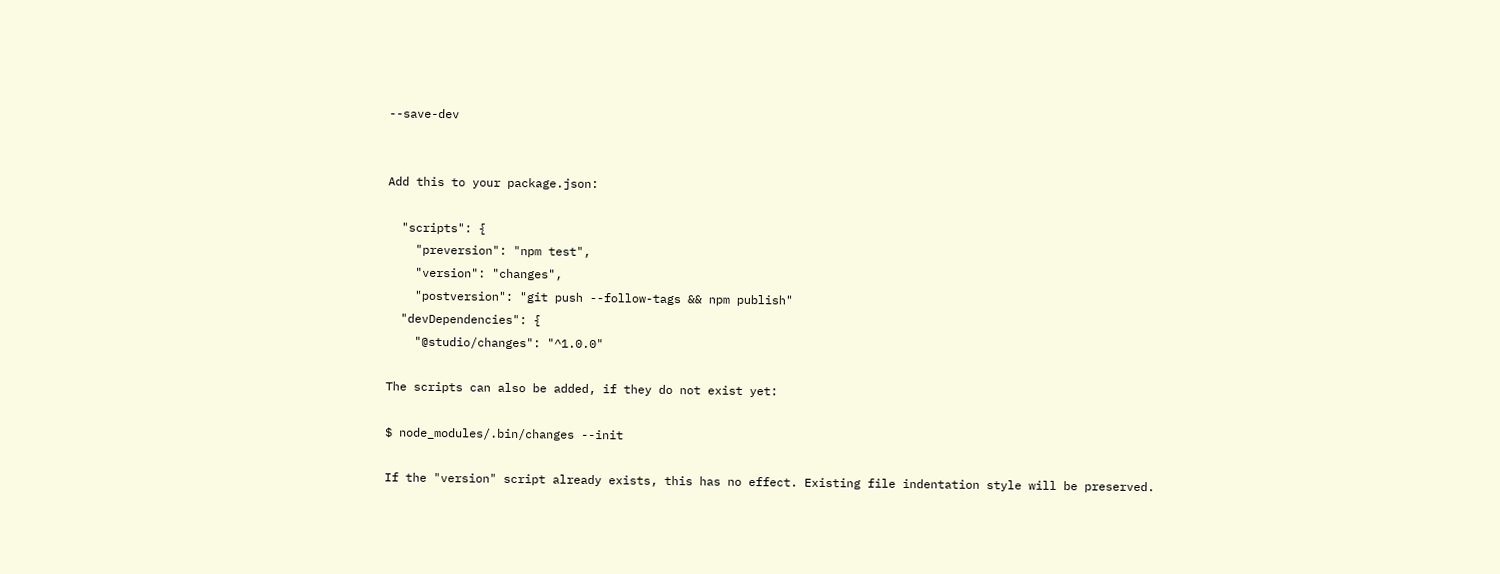--save-dev


Add this to your package.json:

  "scripts": {
    "preversion": "npm test",
    "version": "changes",
    "postversion": "git push --follow-tags && npm publish"
  "devDependencies": {
    "@studio/changes": "^1.0.0"

The scripts can also be added, if they do not exist yet:

$ node_modules/.bin/changes --init

If the "version" script already exists, this has no effect. Existing file indentation style will be preserved.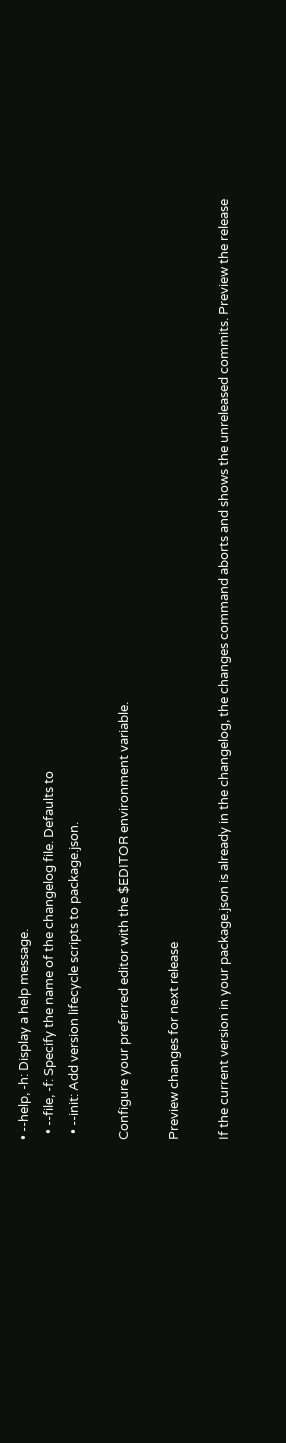• --help, -h: Display a help message.
  • --file, -f: Specify the name of the changelog file. Defaults to
  • --init: Add version lifecycle scripts to package.json.

Configure your preferred editor with the $EDITOR environment variable.

Preview changes for next release

If the current version in your package.json is already in the changelog, the changes command aborts and shows the unreleased commits. Preview the release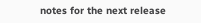notes for the next release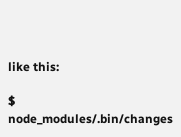like this:

$ node_modules/.bin/changes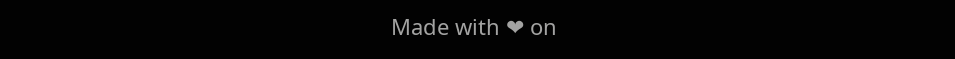Made with ❤ on